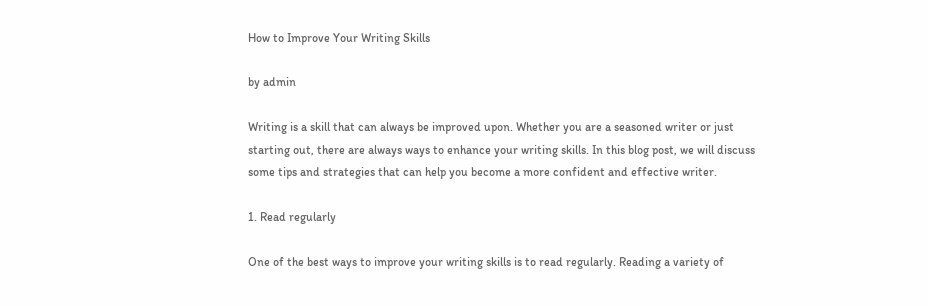How to Improve Your Writing Skills

by admin

Writing is a skill that can always be improved upon. Whether you are a seasoned writer or just starting out, there are always ways to enhance your writing skills. In this blog post, we will discuss some tips and strategies that can help you become a more confident and effective writer.

1. Read regularly

One of the best ways to improve your writing skills is to read regularly. Reading a variety of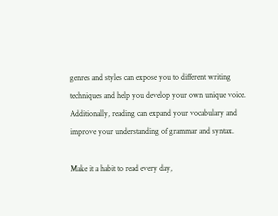genres and styles can expose you to different writing techniques and help you develop your own unique voice. Additionally, reading can expand your vocabulary and improve your understanding of grammar and syntax.

Make it a habit to read every day,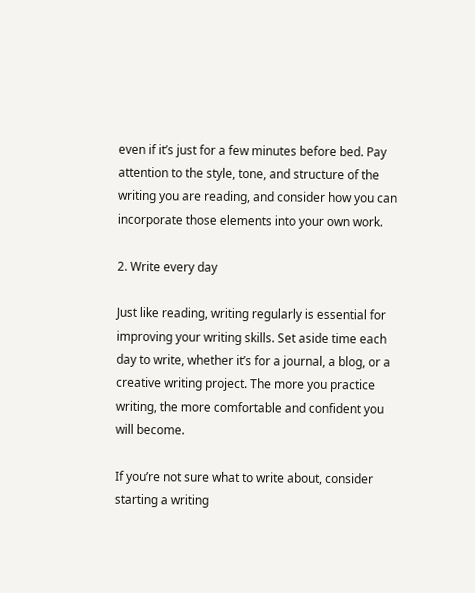even if it’s just for a few minutes before bed. Pay attention to the style, tone, and structure of the writing you are reading, and consider how you can incorporate those elements into your own work.

2. Write every day

Just like reading, writing regularly is essential for improving your writing skills. Set aside time each day to write, whether it’s for a journal, a blog, or a creative writing project. The more you practice writing, the more comfortable and confident you will become.

If you’re not sure what to write about, consider starting a writing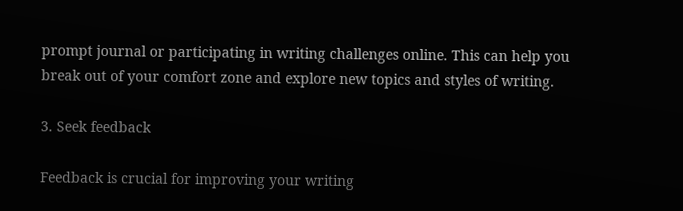prompt journal or participating in writing challenges online. This can help you break out of your comfort zone and explore new topics and styles of writing.

3. Seek feedback

Feedback is crucial for improving your writing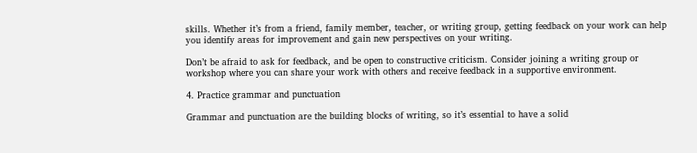skills. Whether it’s from a friend, family member, teacher, or writing group, getting feedback on your work can help you identify areas for improvement and gain new perspectives on your writing.

Don’t be afraid to ask for feedback, and be open to constructive criticism. Consider joining a writing group or workshop where you can share your work with others and receive feedback in a supportive environment.

4. Practice grammar and punctuation

Grammar and punctuation are the building blocks of writing, so it’s essential to have a solid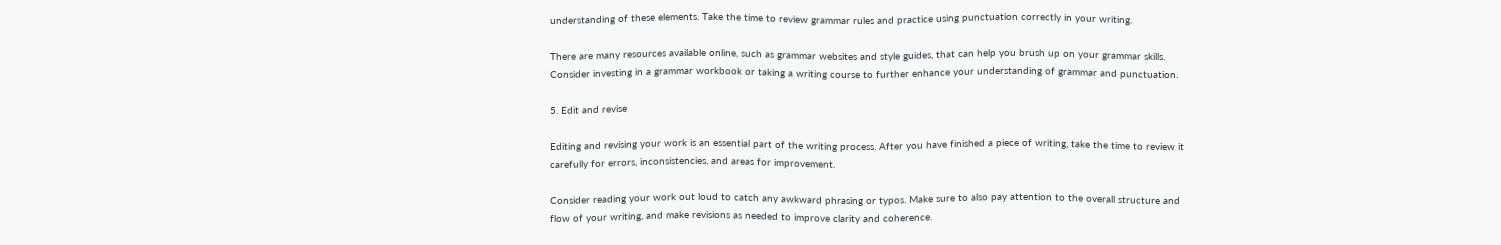understanding of these elements. Take the time to review grammar rules and practice using punctuation correctly in your writing.

There are many resources available online, such as grammar websites and style guides, that can help you brush up on your grammar skills. Consider investing in a grammar workbook or taking a writing course to further enhance your understanding of grammar and punctuation.

5. Edit and revise

Editing and revising your work is an essential part of the writing process. After you have finished a piece of writing, take the time to review it carefully for errors, inconsistencies, and areas for improvement.

Consider reading your work out loud to catch any awkward phrasing or typos. Make sure to also pay attention to the overall structure and flow of your writing, and make revisions as needed to improve clarity and coherence.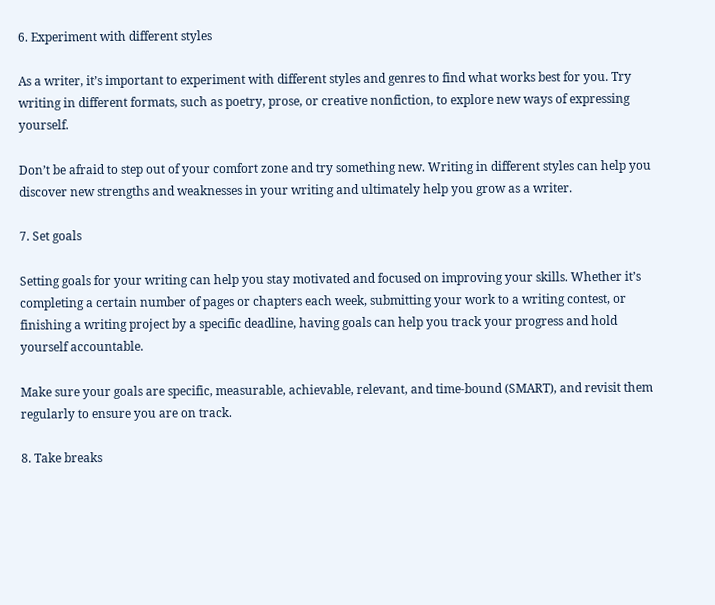6. Experiment with different styles

As a writer, it’s important to experiment with different styles and genres to find what works best for you. Try writing in different formats, such as poetry, prose, or creative nonfiction, to explore new ways of expressing yourself.

Don’t be afraid to step out of your comfort zone and try something new. Writing in different styles can help you discover new strengths and weaknesses in your writing and ultimately help you grow as a writer.

7. Set goals

Setting goals for your writing can help you stay motivated and focused on improving your skills. Whether it’s completing a certain number of pages or chapters each week, submitting your work to a writing contest, or finishing a writing project by a specific deadline, having goals can help you track your progress and hold yourself accountable.

Make sure your goals are specific, measurable, achievable, relevant, and time-bound (SMART), and revisit them regularly to ensure you are on track.

8. Take breaks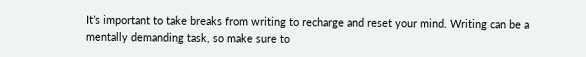It’s important to take breaks from writing to recharge and reset your mind. Writing can be a mentally demanding task, so make sure to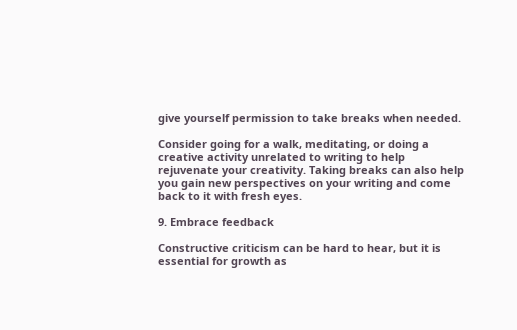give yourself permission to take breaks when needed.

Consider going for a walk, meditating, or doing a creative activity unrelated to writing to help rejuvenate your creativity. Taking breaks can also help you gain new perspectives on your writing and come back to it with fresh eyes.

9. Embrace feedback

Constructive criticism can be hard to hear, but it is essential for growth as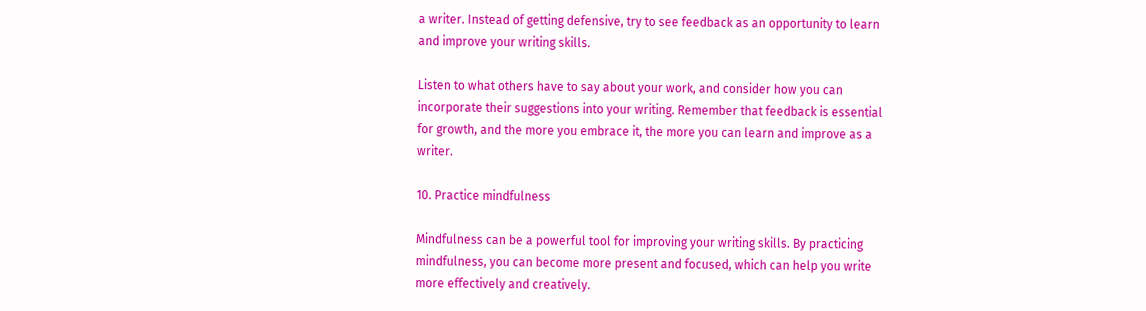a writer. Instead of getting defensive, try to see feedback as an opportunity to learn and improve your writing skills.

Listen to what others have to say about your work, and consider how you can incorporate their suggestions into your writing. Remember that feedback is essential for growth, and the more you embrace it, the more you can learn and improve as a writer.

10. Practice mindfulness

Mindfulness can be a powerful tool for improving your writing skills. By practicing mindfulness, you can become more present and focused, which can help you write more effectively and creatively.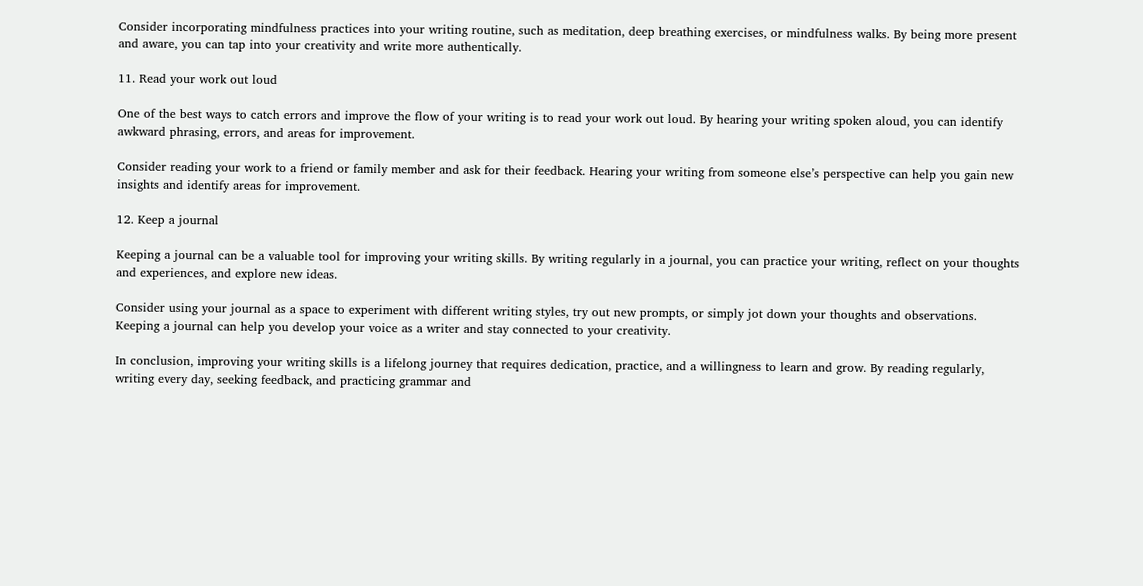Consider incorporating mindfulness practices into your writing routine, such as meditation, deep breathing exercises, or mindfulness walks. By being more present and aware, you can tap into your creativity and write more authentically.

11. Read your work out loud

One of the best ways to catch errors and improve the flow of your writing is to read your work out loud. By hearing your writing spoken aloud, you can identify awkward phrasing, errors, and areas for improvement.

Consider reading your work to a friend or family member and ask for their feedback. Hearing your writing from someone else’s perspective can help you gain new insights and identify areas for improvement.

12. Keep a journal

Keeping a journal can be a valuable tool for improving your writing skills. By writing regularly in a journal, you can practice your writing, reflect on your thoughts and experiences, and explore new ideas.

Consider using your journal as a space to experiment with different writing styles, try out new prompts, or simply jot down your thoughts and observations. Keeping a journal can help you develop your voice as a writer and stay connected to your creativity.

In conclusion, improving your writing skills is a lifelong journey that requires dedication, practice, and a willingness to learn and grow. By reading regularly, writing every day, seeking feedback, and practicing grammar and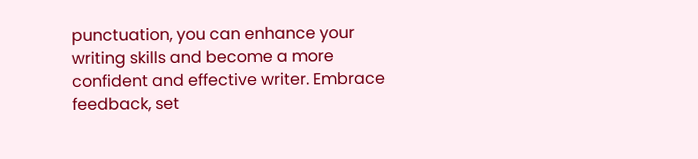punctuation, you can enhance your writing skills and become a more confident and effective writer. Embrace feedback, set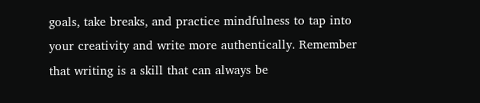goals, take breaks, and practice mindfulness to tap into your creativity and write more authentically. Remember that writing is a skill that can always be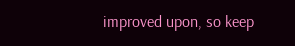improved upon, so keep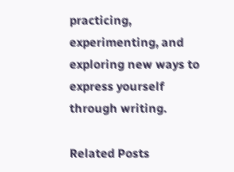practicing, experimenting, and exploring new ways to express yourself through writing.

Related Posts